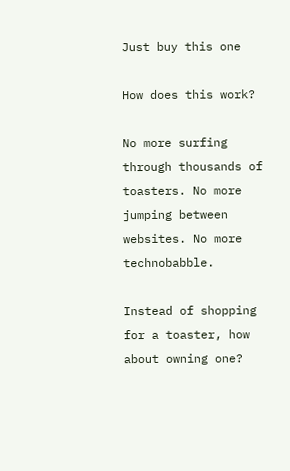Just buy this one

How does this work?

No more surfing through thousands of toasters. No more jumping between websites. No more technobabble.

Instead of shopping for a toaster, how about owning one?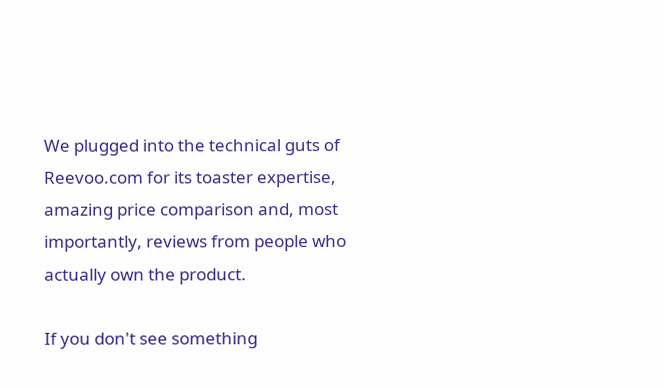We plugged into the technical guts of Reevoo.com for its toaster expertise, amazing price comparison and, most importantly, reviews from people who actually own the product.

If you don't see something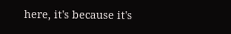here, it's because it's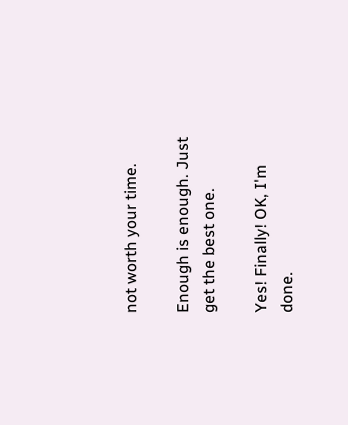not worth your time.

Enough is enough. Just get the best one.

Yes! Finally! OK, I'm done.